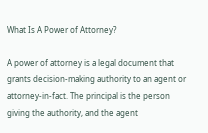What Is A Power of Attorney?

A power of attorney is a legal document that grants decision-making authority to an agent or attorney-in-fact. The principal is the person giving the authority, and the agent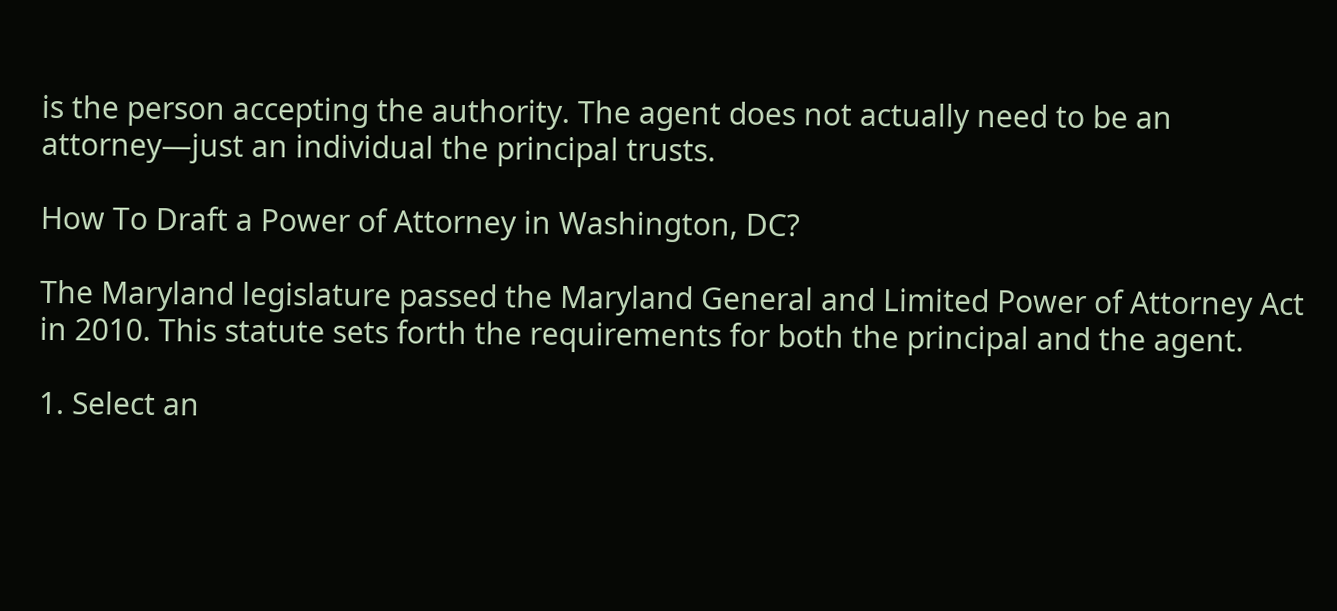is the person accepting the authority. The agent does not actually need to be an attorney—just an individual the principal trusts.

How To Draft a Power of Attorney in Washington, DC?

The Maryland legislature passed the Maryland General and Limited Power of Attorney Act in 2010. This statute sets forth the requirements for both the principal and the agent.

1. Select an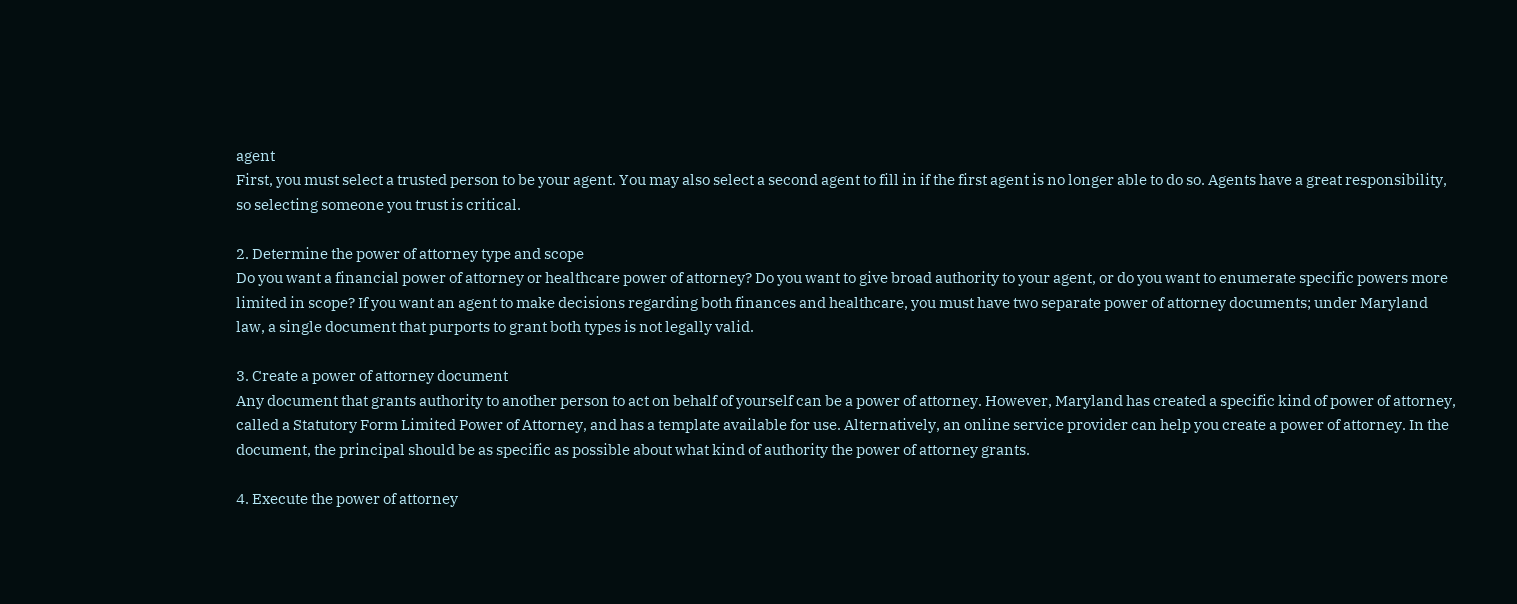agent
First, you must select a trusted person to be your agent. You may also select a second agent to fill in if the first agent is no longer able to do so. Agents have a great responsibility, so selecting someone you trust is critical.

2. Determine the power of attorney type and scope
Do you want a financial power of attorney or healthcare power of attorney? Do you want to give broad authority to your agent, or do you want to enumerate specific powers more limited in scope? If you want an agent to make decisions regarding both finances and healthcare, you must have two separate power of attorney documents; under Maryland law, a single document that purports to grant both types is not legally valid.

3. Create a power of attorney document
Any document that grants authority to another person to act on behalf of yourself can be a power of attorney. However, Maryland has created a specific kind of power of attorney, called a Statutory Form Limited Power of Attorney, and has a template available for use. Alternatively, an online service provider can help you create a power of attorney. In the document, the principal should be as specific as possible about what kind of authority the power of attorney grants.

4. Execute the power of attorney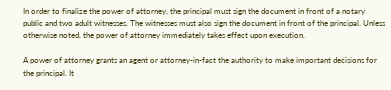In order to finalize the power of attorney, the principal must sign the document in front of a notary public and two adult witnesses. The witnesses must also sign the document in front of the principal. Unless otherwise noted, the power of attorney immediately takes effect upon execution.

A power of attorney grants an agent or attorney-in-fact the authority to make important decisions for the principal. It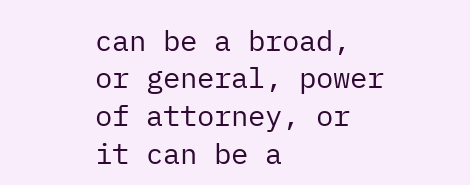can be a broad, or general, power of attorney, or it can be a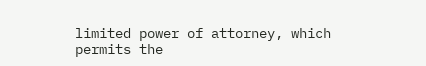limited power of attorney, which permits the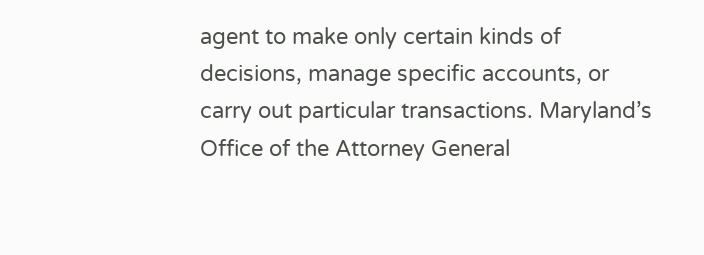agent to make only certain kinds of decisions, manage specific accounts, or carry out particular transactions. Maryland’s Office of the Attorney General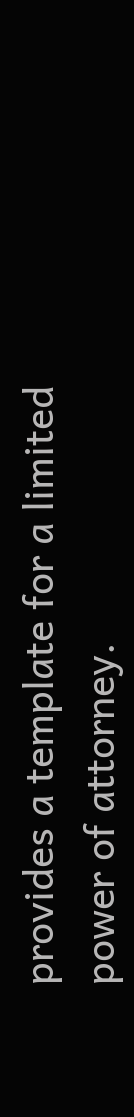provides a template for a limited power of attorney.